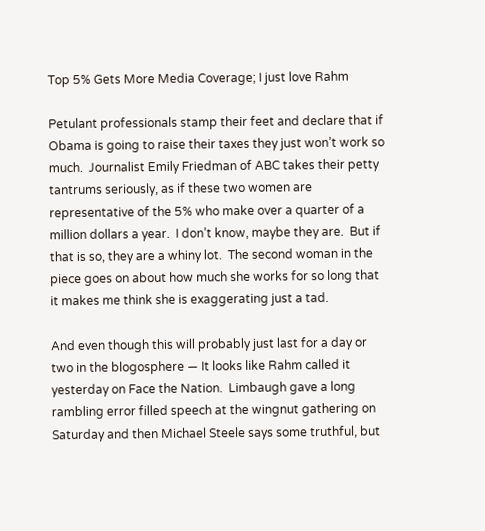Top 5% Gets More Media Coverage; I just love Rahm

Petulant professionals stamp their feet and declare that if Obama is going to raise their taxes they just won’t work so much.  Journalist Emily Friedman of ABC takes their petty tantrums seriously, as if these two women are representative of the 5% who make over a quarter of a million dollars a year.  I don’t know, maybe they are.  But if that is so, they are a whiny lot.  The second woman in the piece goes on about how much she works for so long that it makes me think she is exaggerating just a tad.

And even though this will probably just last for a day or two in the blogosphere — It looks like Rahm called it yesterday on Face the Nation.  Limbaugh gave a long rambling error filled speech at the wingnut gathering on Saturday and then Michael Steele says some truthful, but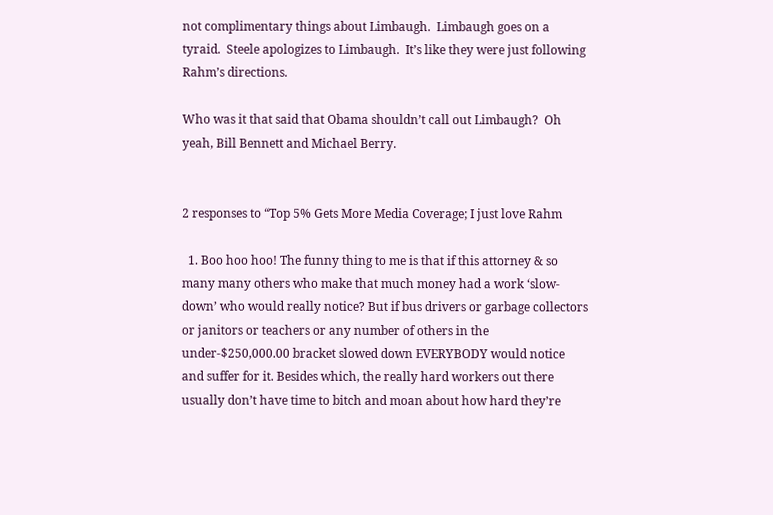not complimentary things about Limbaugh.  Limbaugh goes on a tyraid.  Steele apologizes to Limbaugh.  It’s like they were just following Rahm’s directions.

Who was it that said that Obama shouldn’t call out Limbaugh?  Oh yeah, Bill Bennett and Michael Berry.


2 responses to “Top 5% Gets More Media Coverage; I just love Rahm

  1. Boo hoo hoo! The funny thing to me is that if this attorney & so many many others who make that much money had a work ‘slow-down’ who would really notice? But if bus drivers or garbage collectors or janitors or teachers or any number of others in the under-$250,000.00 bracket slowed down EVERYBODY would notice and suffer for it. Besides which, the really hard workers out there usually don’t have time to bitch and moan about how hard they’re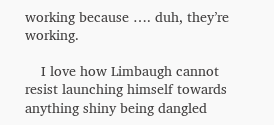working because …. duh, they’re working.

    I love how Limbaugh cannot resist launching himself towards anything shiny being dangled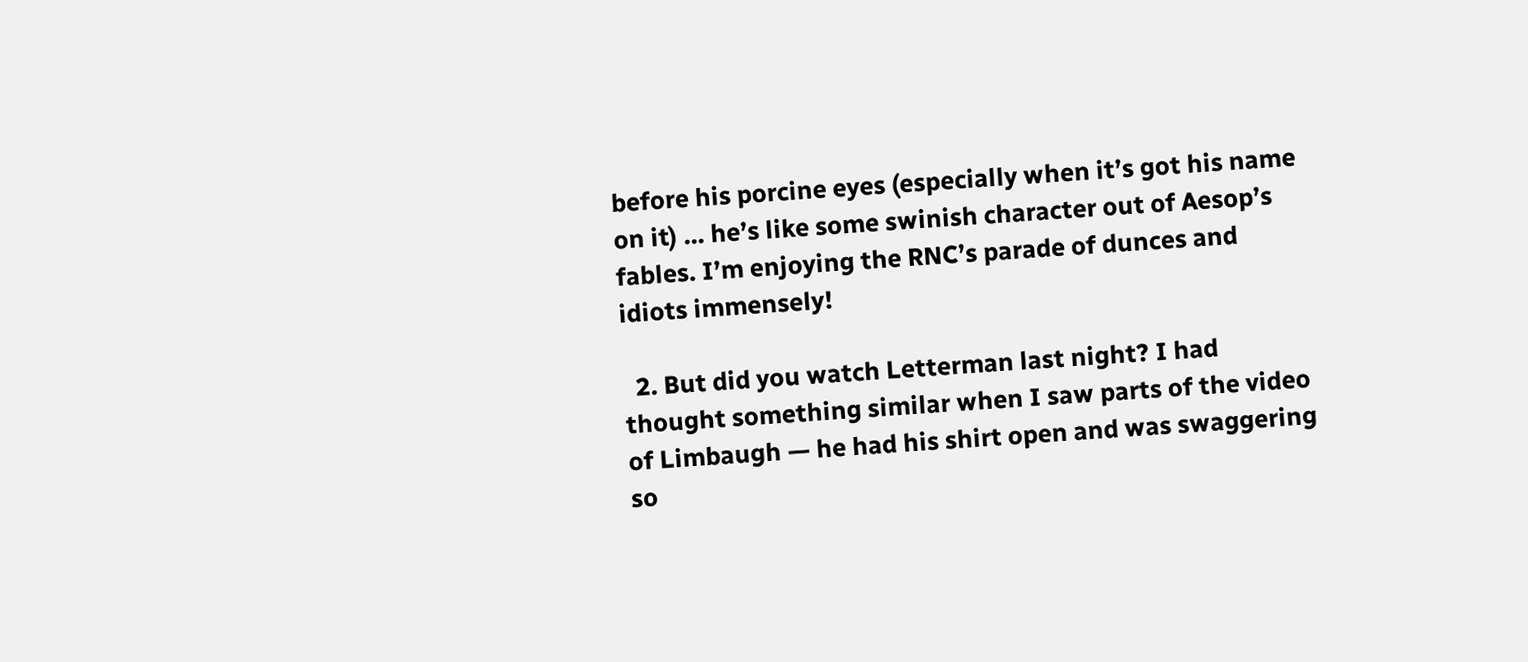before his porcine eyes (especially when it’s got his name on it) … he’s like some swinish character out of Aesop’s fables. I’m enjoying the RNC’s parade of dunces and idiots immensely!

  2. But did you watch Letterman last night? I had thought something similar when I saw parts of the video of Limbaugh — he had his shirt open and was swaggering so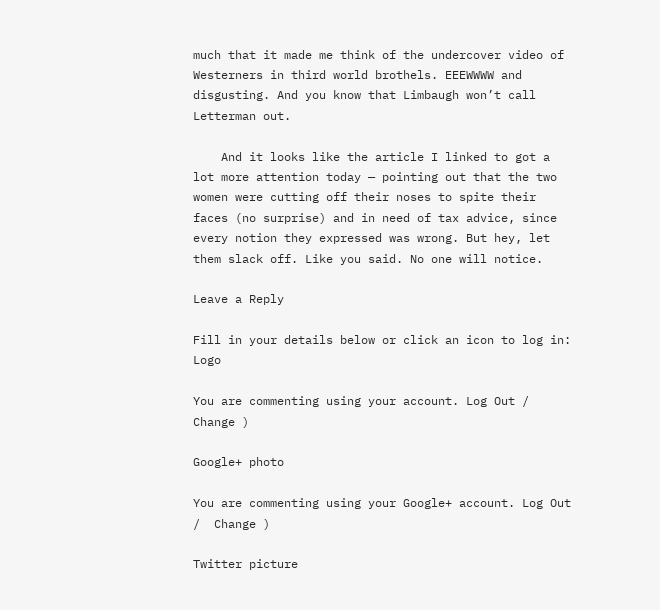much that it made me think of the undercover video of Westerners in third world brothels. EEEWWWW and disgusting. And you know that Limbaugh won’t call Letterman out.

    And it looks like the article I linked to got a lot more attention today — pointing out that the two women were cutting off their noses to spite their faces (no surprise) and in need of tax advice, since every notion they expressed was wrong. But hey, let them slack off. Like you said. No one will notice.

Leave a Reply

Fill in your details below or click an icon to log in: Logo

You are commenting using your account. Log Out /  Change )

Google+ photo

You are commenting using your Google+ account. Log Out /  Change )

Twitter picture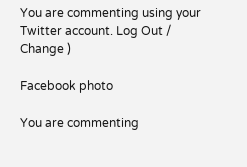You are commenting using your Twitter account. Log Out /  Change )

Facebook photo

You are commenting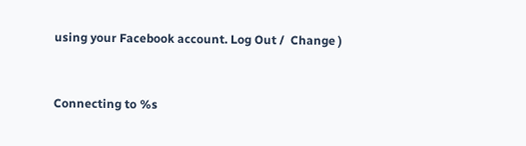using your Facebook account. Log Out /  Change )


Connecting to %s